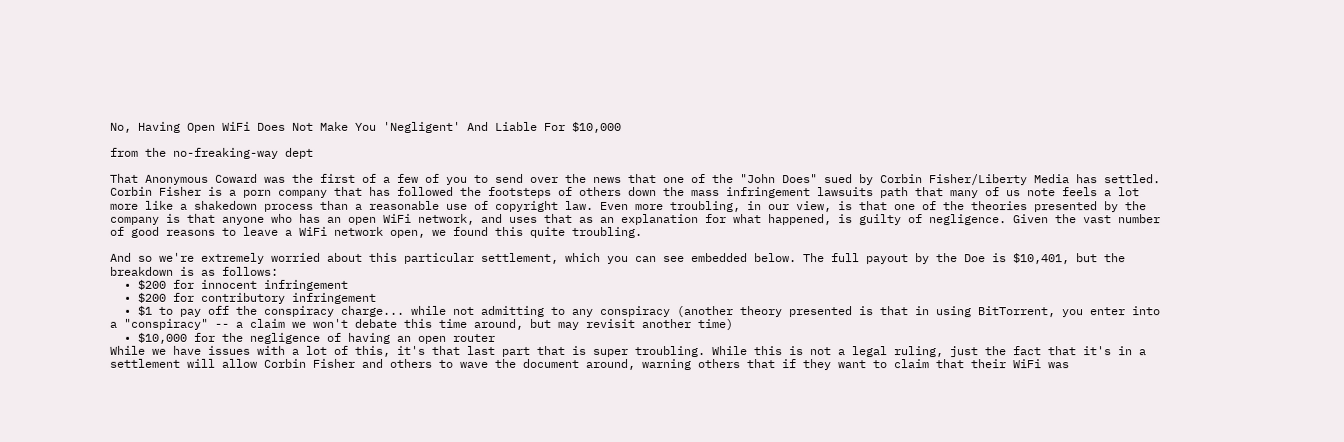No, Having Open WiFi Does Not Make You 'Negligent' And Liable For $10,000

from the no-freaking-way dept

That Anonymous Coward was the first of a few of you to send over the news that one of the "John Does" sued by Corbin Fisher/Liberty Media has settled. Corbin Fisher is a porn company that has followed the footsteps of others down the mass infringement lawsuits path that many of us note feels a lot more like a shakedown process than a reasonable use of copyright law. Even more troubling, in our view, is that one of the theories presented by the company is that anyone who has an open WiFi network, and uses that as an explanation for what happened, is guilty of negligence. Given the vast number of good reasons to leave a WiFi network open, we found this quite troubling.

And so we're extremely worried about this particular settlement, which you can see embedded below. The full payout by the Doe is $10,401, but the breakdown is as follows:
  • $200 for innocent infringement
  • $200 for contributory infringement
  • $1 to pay off the conspiracy charge... while not admitting to any conspiracy (another theory presented is that in using BitTorrent, you enter into a "conspiracy" -- a claim we won't debate this time around, but may revisit another time)
  • $10,000 for the negligence of having an open router
While we have issues with a lot of this, it's that last part that is super troubling. While this is not a legal ruling, just the fact that it's in a settlement will allow Corbin Fisher and others to wave the document around, warning others that if they want to claim that their WiFi was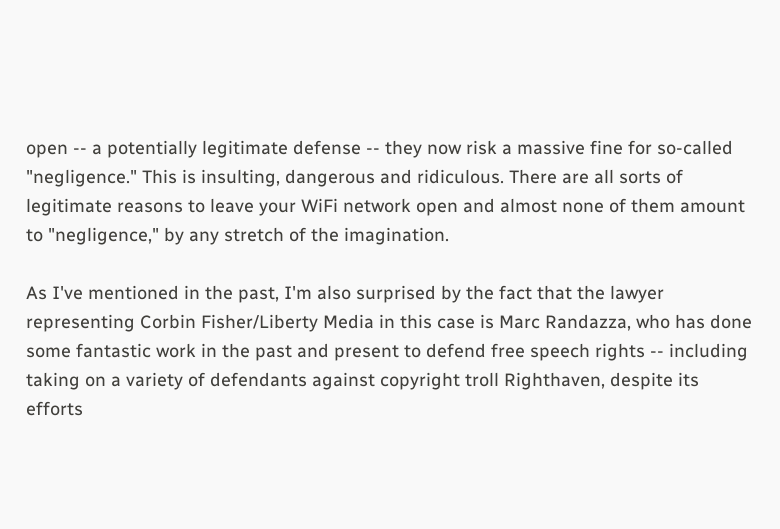open -- a potentially legitimate defense -- they now risk a massive fine for so-called "negligence." This is insulting, dangerous and ridiculous. There are all sorts of legitimate reasons to leave your WiFi network open and almost none of them amount to "negligence," by any stretch of the imagination.

As I've mentioned in the past, I'm also surprised by the fact that the lawyer representing Corbin Fisher/Liberty Media in this case is Marc Randazza, who has done some fantastic work in the past and present to defend free speech rights -- including taking on a variety of defendants against copyright troll Righthaven, despite its efforts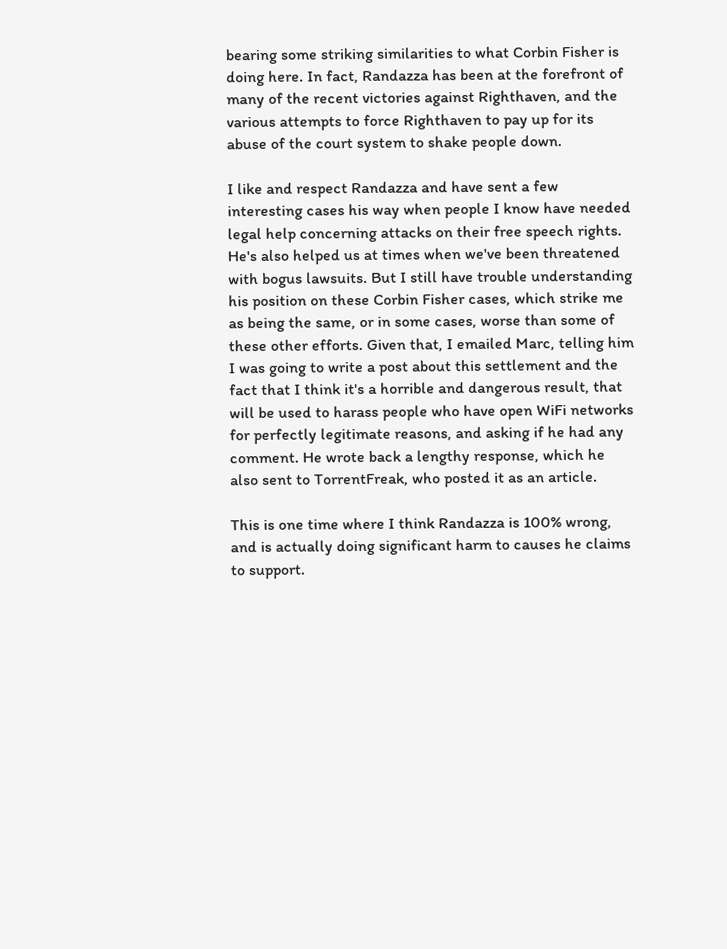bearing some striking similarities to what Corbin Fisher is doing here. In fact, Randazza has been at the forefront of many of the recent victories against Righthaven, and the various attempts to force Righthaven to pay up for its abuse of the court system to shake people down.

I like and respect Randazza and have sent a few interesting cases his way when people I know have needed legal help concerning attacks on their free speech rights. He's also helped us at times when we've been threatened with bogus lawsuits. But I still have trouble understanding his position on these Corbin Fisher cases, which strike me as being the same, or in some cases, worse than some of these other efforts. Given that, I emailed Marc, telling him I was going to write a post about this settlement and the fact that I think it's a horrible and dangerous result, that will be used to harass people who have open WiFi networks for perfectly legitimate reasons, and asking if he had any comment. He wrote back a lengthy response, which he also sent to TorrentFreak, who posted it as an article.

This is one time where I think Randazza is 100% wrong, and is actually doing significant harm to causes he claims to support.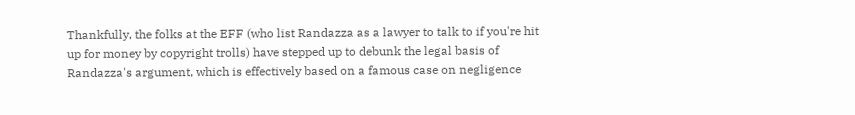Thankfully, the folks at the EFF (who list Randazza as a lawyer to talk to if you're hit up for money by copyright trolls) have stepped up to debunk the legal basis of Randazza's argument, which is effectively based on a famous case on negligence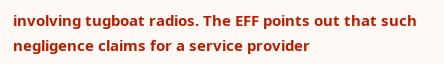involving tugboat radios. The EFF points out that such negligence claims for a service provider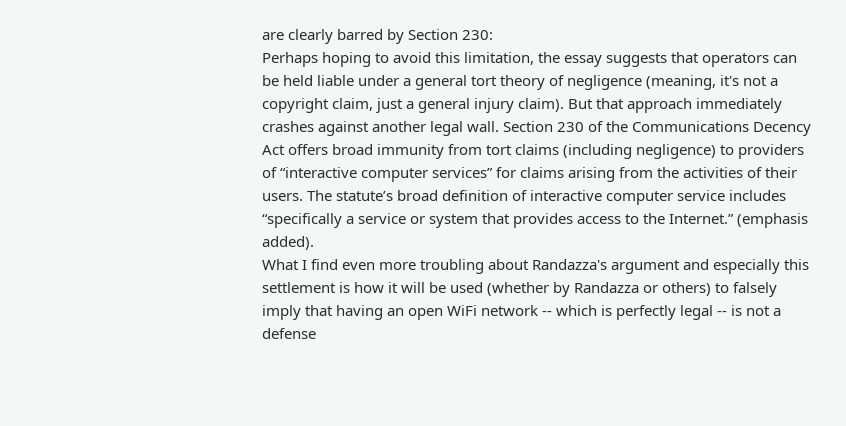are clearly barred by Section 230:
Perhaps hoping to avoid this limitation, the essay suggests that operators can be held liable under a general tort theory of negligence (meaning, it's not a copyright claim, just a general injury claim). But that approach immediately crashes against another legal wall. Section 230 of the Communications Decency Act offers broad immunity from tort claims (including negligence) to providers of “interactive computer services” for claims arising from the activities of their users. The statute’s broad definition of interactive computer service includes “specifically a service or system that provides access to the Internet.” (emphasis added).
What I find even more troubling about Randazza's argument and especially this settlement is how it will be used (whether by Randazza or others) to falsely imply that having an open WiFi network -- which is perfectly legal -- is not a defense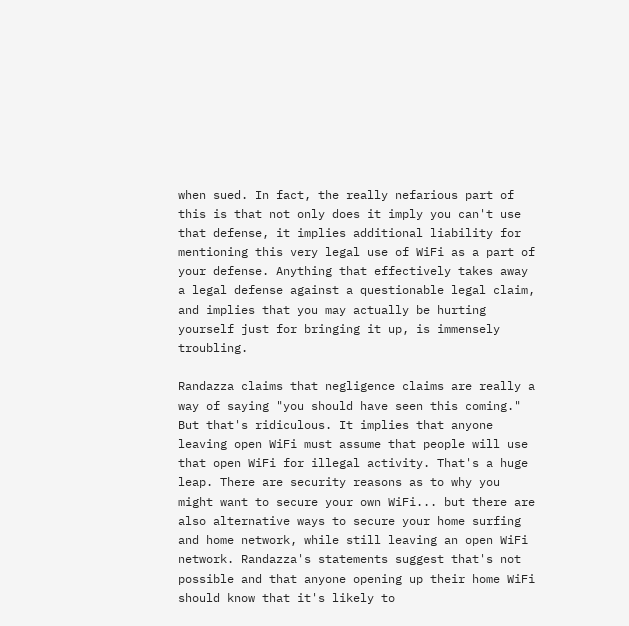when sued. In fact, the really nefarious part of this is that not only does it imply you can't use that defense, it implies additional liability for mentioning this very legal use of WiFi as a part of your defense. Anything that effectively takes away a legal defense against a questionable legal claim, and implies that you may actually be hurting yourself just for bringing it up, is immensely troubling.

Randazza claims that negligence claims are really a way of saying "you should have seen this coming." But that's ridiculous. It implies that anyone leaving open WiFi must assume that people will use that open WiFi for illegal activity. That's a huge leap. There are security reasons as to why you might want to secure your own WiFi... but there are also alternative ways to secure your home surfing and home network, while still leaving an open WiFi network. Randazza's statements suggest that's not possible and that anyone opening up their home WiFi should know that it's likely to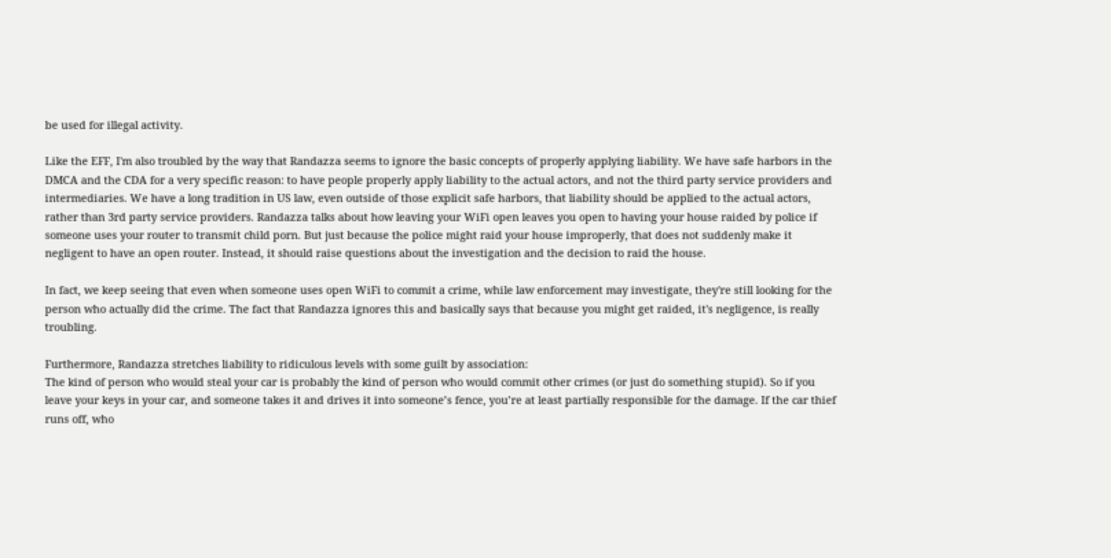be used for illegal activity.

Like the EFF, I'm also troubled by the way that Randazza seems to ignore the basic concepts of properly applying liability. We have safe harbors in the DMCA and the CDA for a very specific reason: to have people properly apply liability to the actual actors, and not the third party service providers and intermediaries. We have a long tradition in US law, even outside of those explicit safe harbors, that liability should be applied to the actual actors, rather than 3rd party service providers. Randazza talks about how leaving your WiFi open leaves you open to having your house raided by police if someone uses your router to transmit child porn. But just because the police might raid your house improperly, that does not suddenly make it negligent to have an open router. Instead, it should raise questions about the investigation and the decision to raid the house.

In fact, we keep seeing that even when someone uses open WiFi to commit a crime, while law enforcement may investigate, they're still looking for the person who actually did the crime. The fact that Randazza ignores this and basically says that because you might get raided, it's negligence, is really troubling.

Furthermore, Randazza stretches liability to ridiculous levels with some guilt by association:
The kind of person who would steal your car is probably the kind of person who would commit other crimes (or just do something stupid). So if you leave your keys in your car, and someone takes it and drives it into someone’s fence, you’re at least partially responsible for the damage. If the car thief runs off, who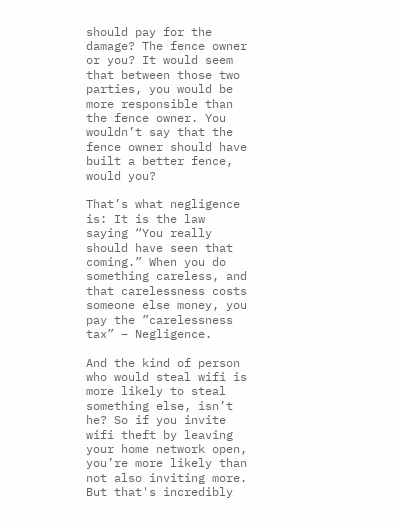should pay for the damage? The fence owner or you? It would seem that between those two parties, you would be more responsible than the fence owner. You wouldn’t say that the fence owner should have built a better fence, would you?

That’s what negligence is: It is the law saying “You really should have seen that coming.” When you do something careless, and that carelessness costs someone else money, you pay the ”carelessness tax” – Negligence.

And the kind of person who would steal wifi is more likely to steal something else, isn’t he? So if you invite wifi theft by leaving your home network open, you’re more likely than not also inviting more.
But that's incredibly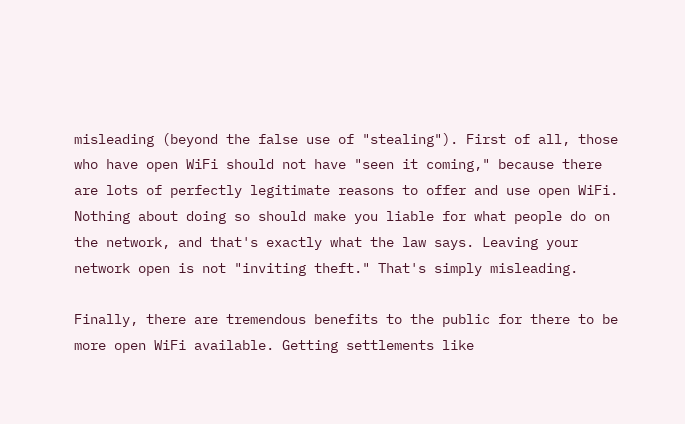misleading (beyond the false use of "stealing"). First of all, those who have open WiFi should not have "seen it coming," because there are lots of perfectly legitimate reasons to offer and use open WiFi. Nothing about doing so should make you liable for what people do on the network, and that's exactly what the law says. Leaving your network open is not "inviting theft." That's simply misleading.

Finally, there are tremendous benefits to the public for there to be more open WiFi available. Getting settlements like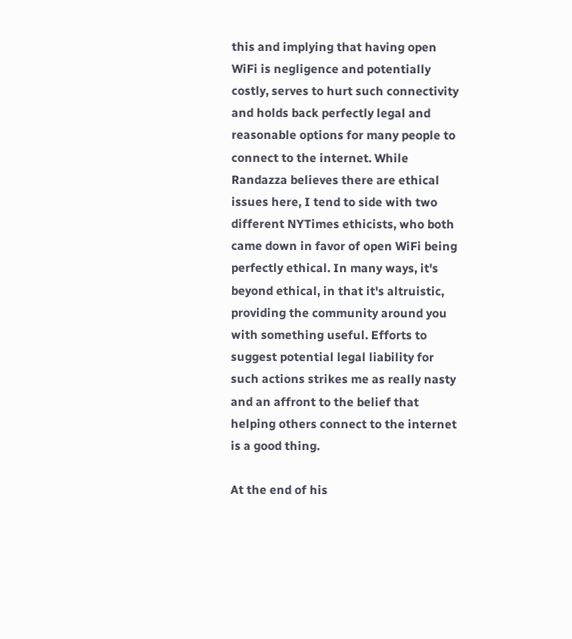this and implying that having open WiFi is negligence and potentially costly, serves to hurt such connectivity and holds back perfectly legal and reasonable options for many people to connect to the internet. While Randazza believes there are ethical issues here, I tend to side with two different NYTimes ethicists, who both came down in favor of open WiFi being perfectly ethical. In many ways, it's beyond ethical, in that it's altruistic, providing the community around you with something useful. Efforts to suggest potential legal liability for such actions strikes me as really nasty and an affront to the belief that helping others connect to the internet is a good thing.

At the end of his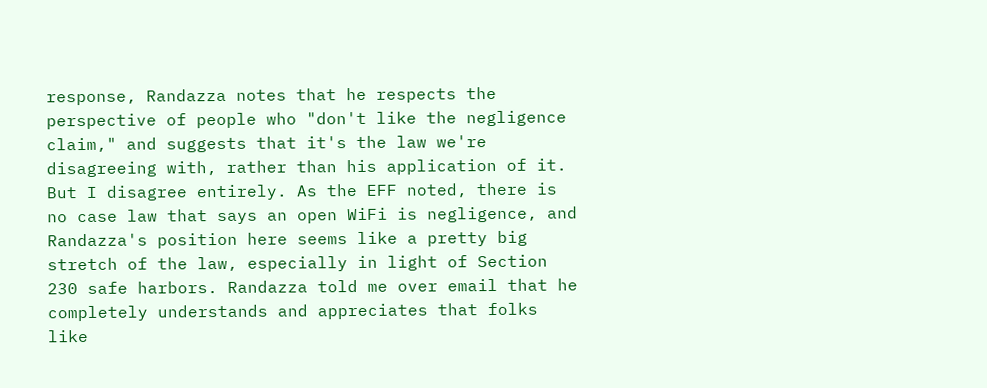response, Randazza notes that he respects the perspective of people who "don't like the negligence claim," and suggests that it's the law we're disagreeing with, rather than his application of it. But I disagree entirely. As the EFF noted, there is no case law that says an open WiFi is negligence, and Randazza's position here seems like a pretty big stretch of the law, especially in light of Section 230 safe harbors. Randazza told me over email that he completely understands and appreciates that folks like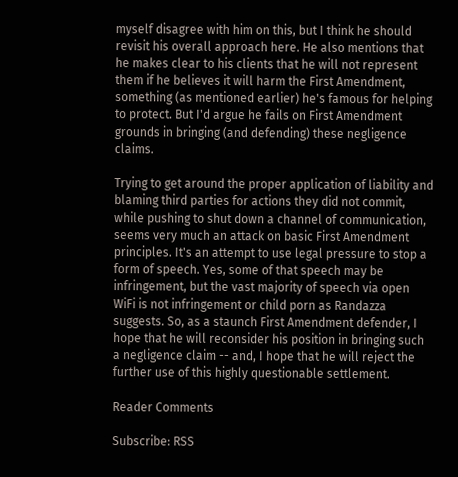myself disagree with him on this, but I think he should revisit his overall approach here. He also mentions that he makes clear to his clients that he will not represent them if he believes it will harm the First Amendment, something (as mentioned earlier) he's famous for helping to protect. But I'd argue he fails on First Amendment grounds in bringing (and defending) these negligence claims.

Trying to get around the proper application of liability and blaming third parties for actions they did not commit, while pushing to shut down a channel of communication, seems very much an attack on basic First Amendment principles. It's an attempt to use legal pressure to stop a form of speech. Yes, some of that speech may be infringement, but the vast majority of speech via open WiFi is not infringement or child porn as Randazza suggests. So, as a staunch First Amendment defender, I hope that he will reconsider his position in bringing such a negligence claim -- and, I hope that he will reject the further use of this highly questionable settlement.

Reader Comments

Subscribe: RSS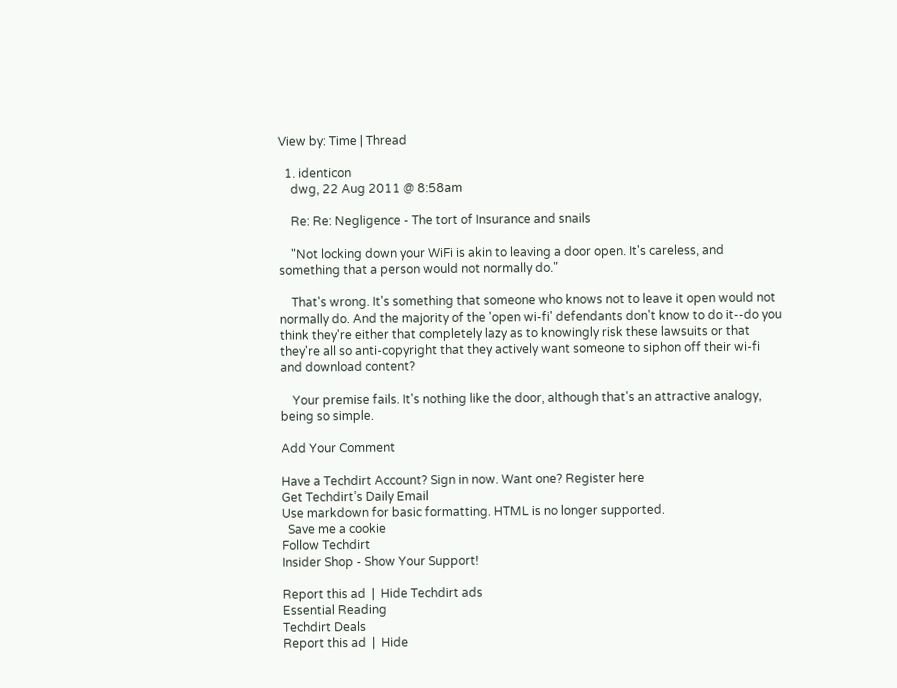View by: Time | Thread

  1. identicon
    dwg, 22 Aug 2011 @ 8:58am

    Re: Re: Negligence - The tort of Insurance and snails

    "Not locking down your WiFi is akin to leaving a door open. It's careless, and something that a person would not normally do."

    That's wrong. It's something that someone who knows not to leave it open would not normally do. And the majority of the 'open wi-fi' defendants don't know to do it--do you think they're either that completely lazy as to knowingly risk these lawsuits or that they're all so anti-copyright that they actively want someone to siphon off their wi-fi and download content?

    Your premise fails. It's nothing like the door, although that's an attractive analogy, being so simple.

Add Your Comment

Have a Techdirt Account? Sign in now. Want one? Register here
Get Techdirt’s Daily Email
Use markdown for basic formatting. HTML is no longer supported.
  Save me a cookie
Follow Techdirt
Insider Shop - Show Your Support!

Report this ad  |  Hide Techdirt ads
Essential Reading
Techdirt Deals
Report this ad  |  Hide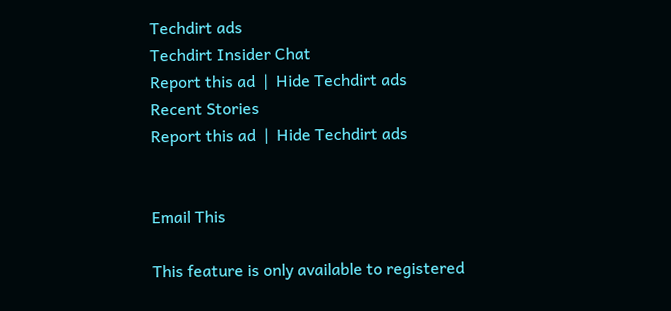Techdirt ads
Techdirt Insider Chat
Report this ad  |  Hide Techdirt ads
Recent Stories
Report this ad  |  Hide Techdirt ads


Email This

This feature is only available to registered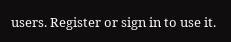users. Register or sign in to use it.